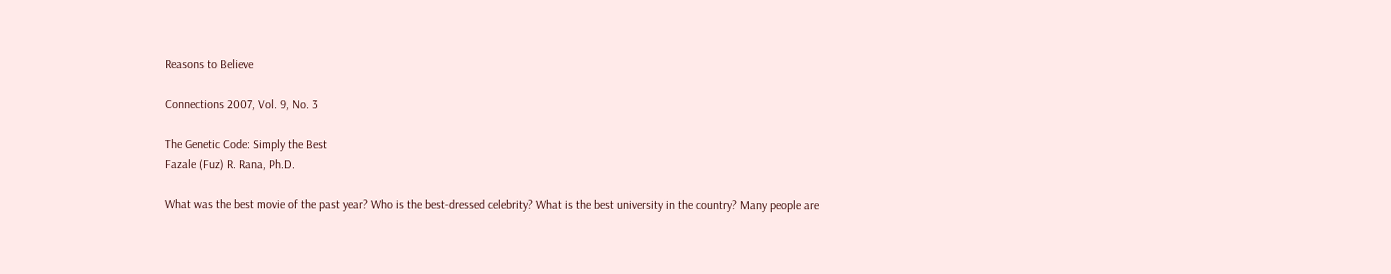Reasons to Believe

Connections 2007, Vol. 9, No. 3

The Genetic Code: Simply the Best
Fazale (Fuz) R. Rana, Ph.D.

What was the best movie of the past year? Who is the best-dressed celebrity? What is the best university in the country? Many people are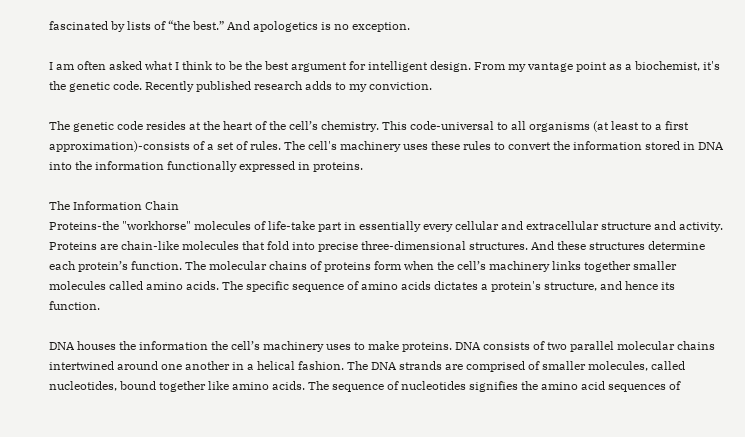fascinated by lists of “the best.” And apologetics is no exception.

I am often asked what I think to be the best argument for intelligent design. From my vantage point as a biochemist, it's the genetic code. Recently published research adds to my conviction.

The genetic code resides at the heart of the cell’s chemistry. This code-universal to all organisms (at least to a first approximation)-consists of a set of rules. The cell's machinery uses these rules to convert the information stored in DNA into the information functionally expressed in proteins.

The Information Chain
Proteins-the "workhorse" molecules of life-take part in essentially every cellular and extracellular structure and activity. Proteins are chain-like molecules that fold into precise three-dimensional structures. And these structures determine each protein’s function. The molecular chains of proteins form when the cell’s machinery links together smaller molecules called amino acids. The specific sequence of amino acids dictates a protein's structure, and hence its function.

DNA houses the information the cell’s machinery uses to make proteins. DNA consists of two parallel molecular chains intertwined around one another in a helical fashion. The DNA strands are comprised of smaller molecules, called nucleotides, bound together like amino acids. The sequence of nucleotides signifies the amino acid sequences of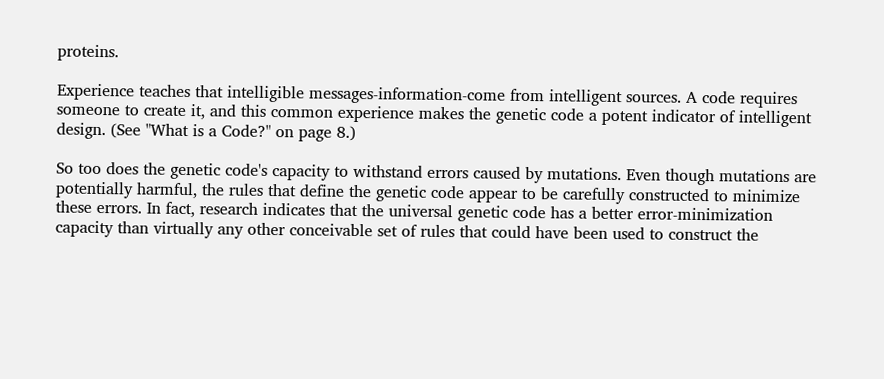proteins.

Experience teaches that intelligible messages-information-come from intelligent sources. A code requires someone to create it, and this common experience makes the genetic code a potent indicator of intelligent design. (See "What is a Code?" on page 8.)

So too does the genetic code's capacity to withstand errors caused by mutations. Even though mutations are potentially harmful, the rules that define the genetic code appear to be carefully constructed to minimize these errors. In fact, research indicates that the universal genetic code has a better error-minimization capacity than virtually any other conceivable set of rules that could have been used to construct the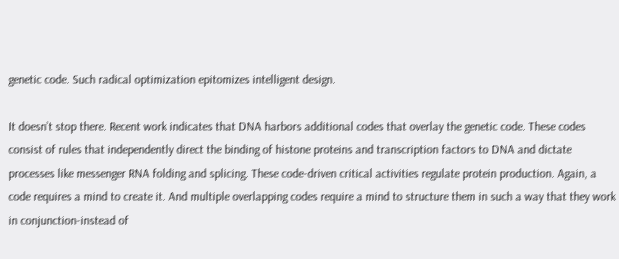genetic code. Such radical optimization epitomizes intelligent design.

It doesn’t stop there. Recent work indicates that DNA harbors additional codes that overlay the genetic code. These codes consist of rules that independently direct the binding of histone proteins and transcription factors to DNA and dictate processes like messenger RNA folding and splicing. These code-driven critical activities regulate protein production. Again, a code requires a mind to create it. And multiple overlapping codes require a mind to structure them in such a way that they work in conjunction-instead of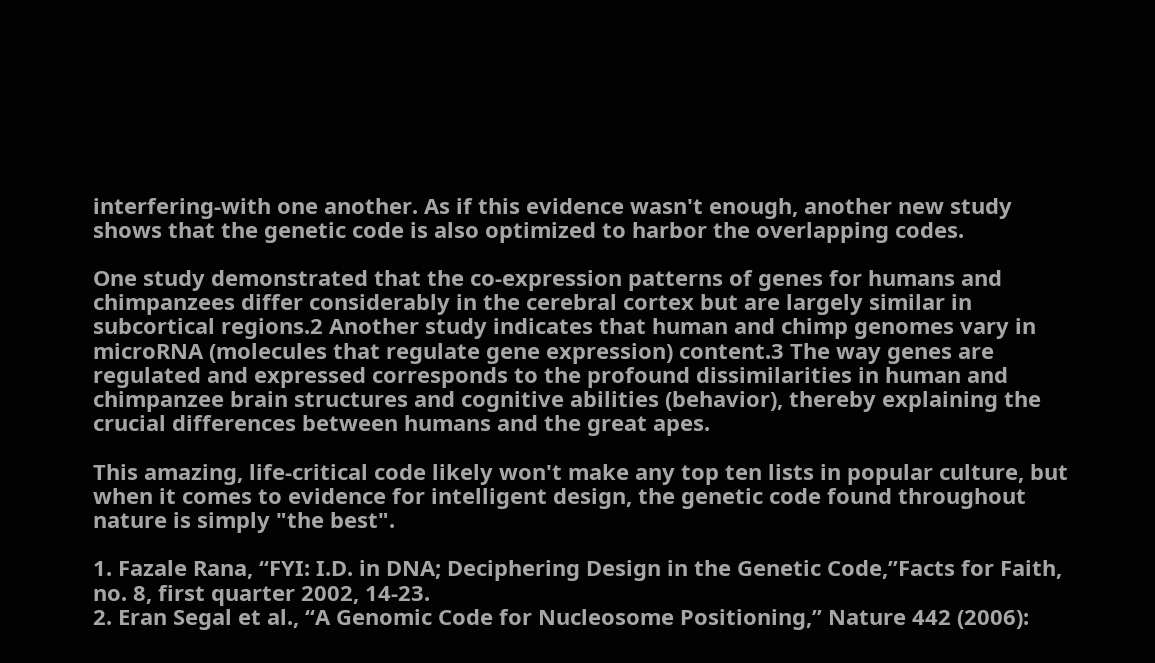interfering-with one another. As if this evidence wasn't enough, another new study shows that the genetic code is also optimized to harbor the overlapping codes.

One study demonstrated that the co-expression patterns of genes for humans and chimpanzees differ considerably in the cerebral cortex but are largely similar in subcortical regions.2 Another study indicates that human and chimp genomes vary in microRNA (molecules that regulate gene expression) content.3 The way genes are regulated and expressed corresponds to the profound dissimilarities in human and chimpanzee brain structures and cognitive abilities (behavior), thereby explaining the crucial differences between humans and the great apes.

This amazing, life-critical code likely won't make any top ten lists in popular culture, but when it comes to evidence for intelligent design, the genetic code found throughout nature is simply "the best".

1. Fazale Rana, “FYI: I.D. in DNA; Deciphering Design in the Genetic Code,”Facts for Faith, no. 8, first quarter 2002, 14-23.
2. Eran Segal et al., “A Genomic Code for Nucleosome Positioning,” Nature 442 (2006):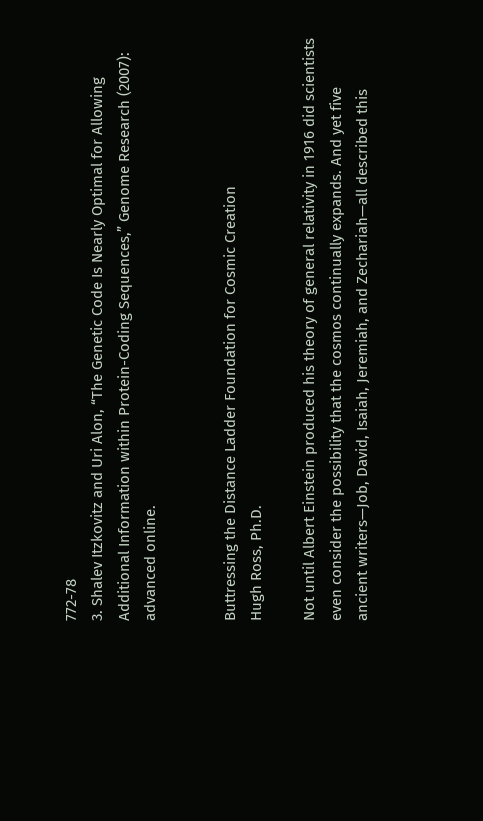772-78
3. Shalev Itzkovitz and Uri Alon, “The Genetic Code Is Nearly Optimal for Allowing Additional Information within Protein-Coding Sequences,” Genome Research (2007): advanced online.


Buttressing the Distance Ladder Foundation for Cosmic Creation
Hugh Ross, Ph.D.

Not until Albert Einstein produced his theory of general relativity in 1916 did scientists even consider the possibility that the cosmos continually expands. And yet five ancient writers—Job, David, Isaiah, Jeremiah, and Zechariah—all described this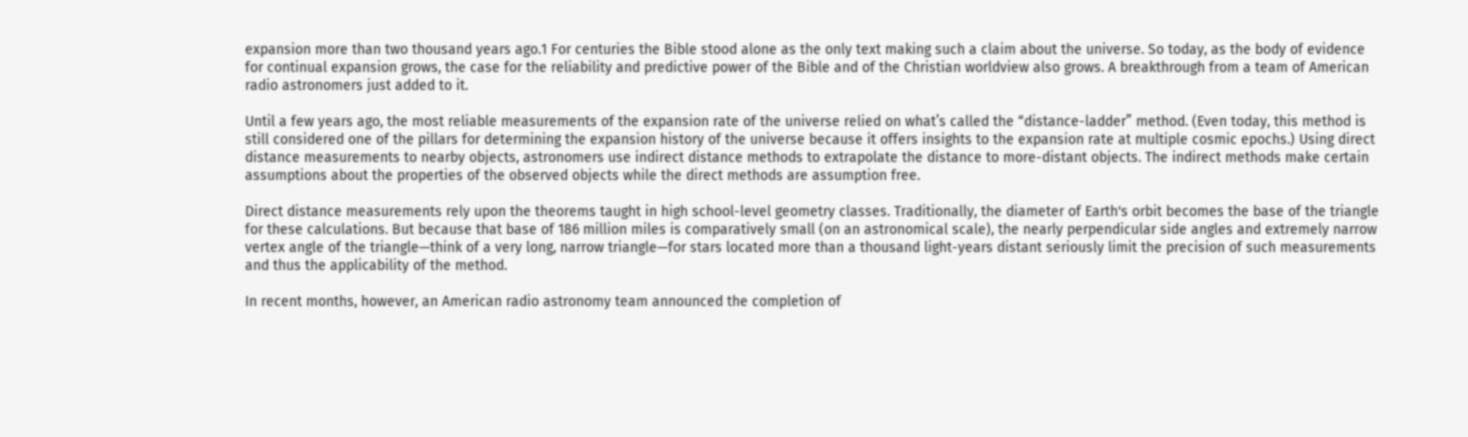expansion more than two thousand years ago.1 For centuries the Bible stood alone as the only text making such a claim about the universe. So today, as the body of evidence for continual expansion grows, the case for the reliability and predictive power of the Bible and of the Christian worldview also grows. A breakthrough from a team of American radio astronomers just added to it.

Until a few years ago, the most reliable measurements of the expansion rate of the universe relied on what’s called the “distance-ladder” method. (Even today, this method is still considered one of the pillars for determining the expansion history of the universe because it offers insights to the expansion rate at multiple cosmic epochs.) Using direct distance measurements to nearby objects, astronomers use indirect distance methods to extrapolate the distance to more-distant objects. The indirect methods make certain assumptions about the properties of the observed objects while the direct methods are assumption free.

Direct distance measurements rely upon the theorems taught in high school-level geometry classes. Traditionally, the diameter of Earth's orbit becomes the base of the triangle for these calculations. But because that base of 186 million miles is comparatively small (on an astronomical scale), the nearly perpendicular side angles and extremely narrow vertex angle of the triangle—think of a very long, narrow triangle—for stars located more than a thousand light-years distant seriously limit the precision of such measurements and thus the applicability of the method.

In recent months, however, an American radio astronomy team announced the completion of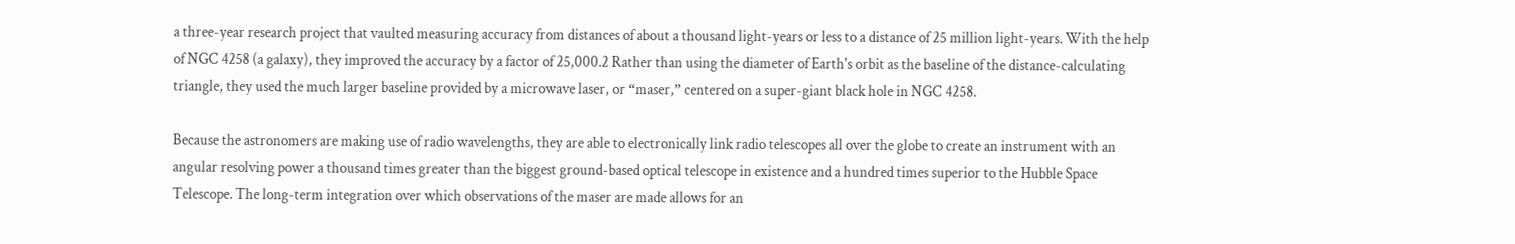a three-year research project that vaulted measuring accuracy from distances of about a thousand light-years or less to a distance of 25 million light-years. With the help of NGC 4258 (a galaxy), they improved the accuracy by a factor of 25,000.2 Rather than using the diameter of Earth's orbit as the baseline of the distance-calculating triangle, they used the much larger baseline provided by a microwave laser, or “maser,” centered on a super-giant black hole in NGC 4258.

Because the astronomers are making use of radio wavelengths, they are able to electronically link radio telescopes all over the globe to create an instrument with an angular resolving power a thousand times greater than the biggest ground-based optical telescope in existence and a hundred times superior to the Hubble Space Telescope. The long-term integration over which observations of the maser are made allows for an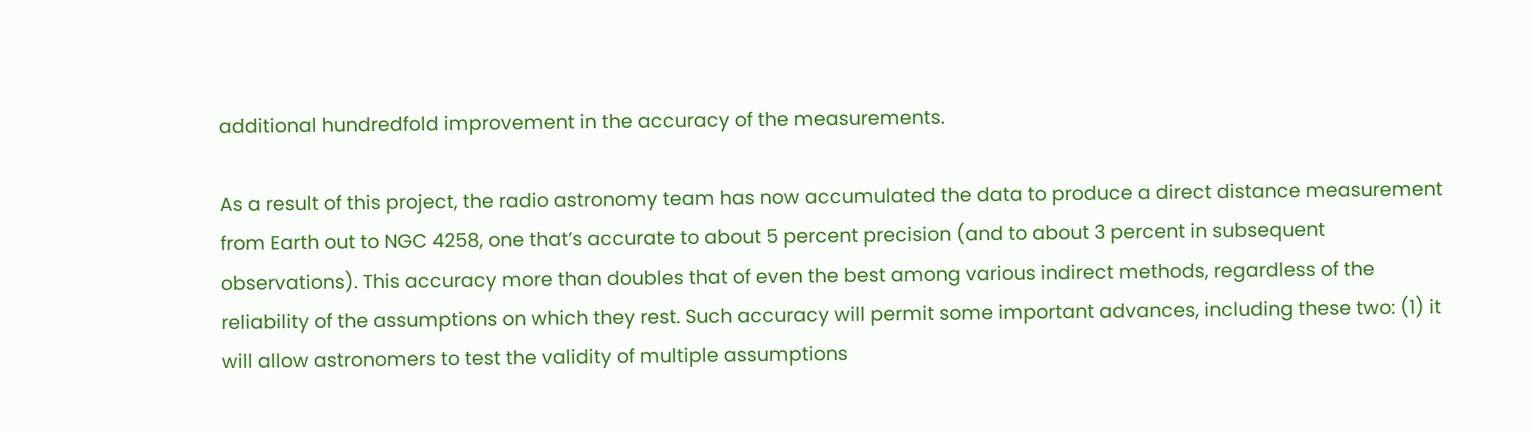additional hundredfold improvement in the accuracy of the measurements.

As a result of this project, the radio astronomy team has now accumulated the data to produce a direct distance measurement from Earth out to NGC 4258, one that’s accurate to about 5 percent precision (and to about 3 percent in subsequent observations). This accuracy more than doubles that of even the best among various indirect methods, regardless of the reliability of the assumptions on which they rest. Such accuracy will permit some important advances, including these two: (1) it will allow astronomers to test the validity of multiple assumptions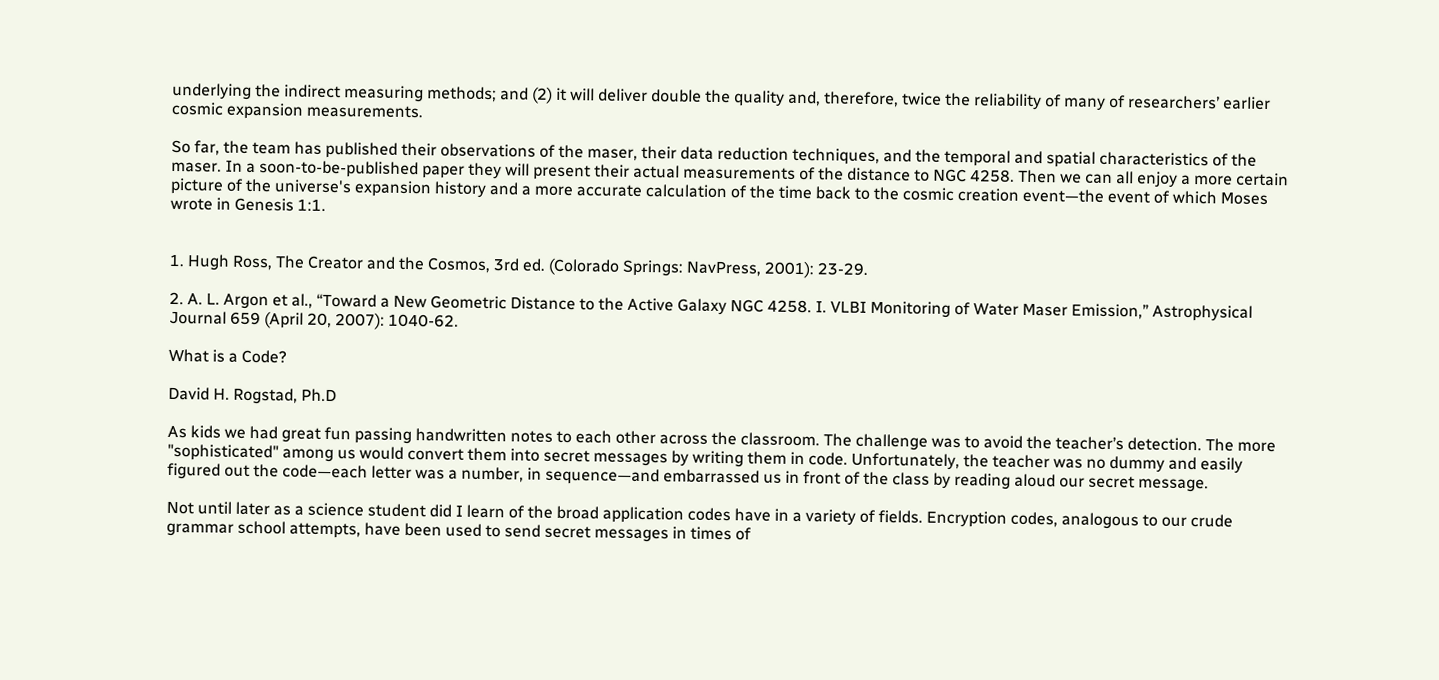underlying the indirect measuring methods; and (2) it will deliver double the quality and, therefore, twice the reliability of many of researchers’ earlier cosmic expansion measurements.

So far, the team has published their observations of the maser, their data reduction techniques, and the temporal and spatial characteristics of the maser. In a soon-to-be-published paper they will present their actual measurements of the distance to NGC 4258. Then we can all enjoy a more certain picture of the universe's expansion history and a more accurate calculation of the time back to the cosmic creation event—the event of which Moses wrote in Genesis 1:1.


1. Hugh Ross, The Creator and the Cosmos, 3rd ed. (Colorado Springs: NavPress, 2001): 23-29.

2. A. L. Argon et al., “Toward a New Geometric Distance to the Active Galaxy NGC 4258. I. VLBI Monitoring of Water Maser Emission,” Astrophysical Journal 659 (April 20, 2007): 1040-62.

What is a Code?

David H. Rogstad, Ph.D

As kids we had great fun passing handwritten notes to each other across the classroom. The challenge was to avoid the teacher’s detection. The more "sophisticated" among us would convert them into secret messages by writing them in code. Unfortunately, the teacher was no dummy and easily figured out the code—each letter was a number, in sequence—and embarrassed us in front of the class by reading aloud our secret message.

Not until later as a science student did I learn of the broad application codes have in a variety of fields. Encryption codes, analogous to our crude grammar school attempts, have been used to send secret messages in times of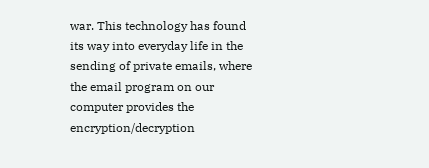war. This technology has found its way into everyday life in the sending of private emails, where the email program on our computer provides the encryption/decryption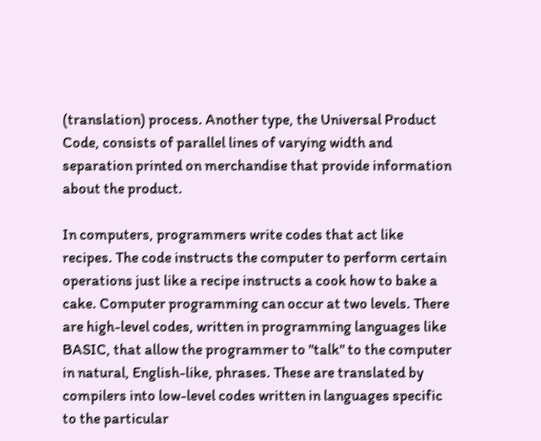(translation) process. Another type, the Universal Product Code, consists of parallel lines of varying width and separation printed on merchandise that provide information about the product.

In computers, programmers write codes that act like recipes. The code instructs the computer to perform certain operations just like a recipe instructs a cook how to bake a cake. Computer programming can occur at two levels. There are high-level codes, written in programming languages like BASIC, that allow the programmer to "talk" to the computer in natural, English-like, phrases. These are translated by compilers into low-level codes written in languages specific to the particular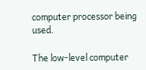computer processor being used.

The low-level computer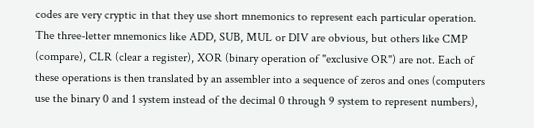codes are very cryptic in that they use short mnemonics to represent each particular operation. The three-letter mnemonics like ADD, SUB, MUL or DIV are obvious, but others like CMP (compare), CLR (clear a register), XOR (binary operation of "exclusive OR") are not. Each of these operations is then translated by an assembler into a sequence of zeros and ones (computers use the binary 0 and 1 system instead of the decimal 0 through 9 system to represent numbers),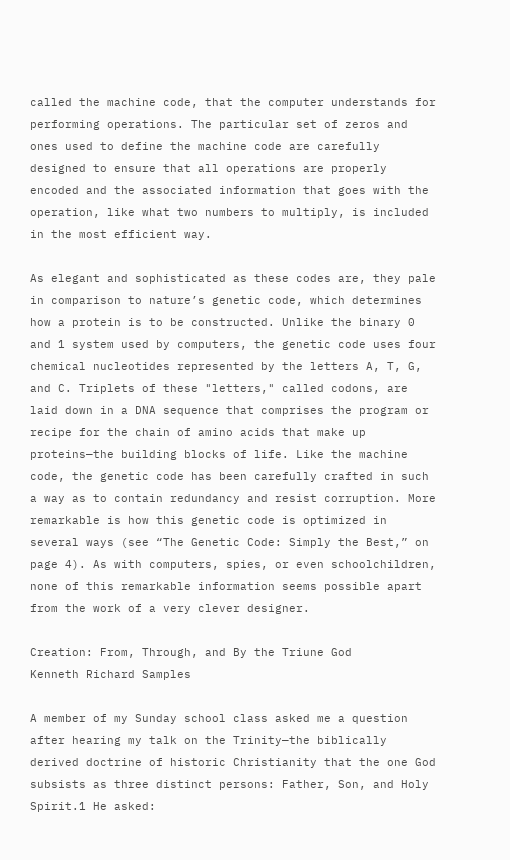called the machine code, that the computer understands for performing operations. The particular set of zeros and ones used to define the machine code are carefully designed to ensure that all operations are properly encoded and the associated information that goes with the operation, like what two numbers to multiply, is included in the most efficient way.

As elegant and sophisticated as these codes are, they pale in comparison to nature’s genetic code, which determines how a protein is to be constructed. Unlike the binary 0 and 1 system used by computers, the genetic code uses four chemical nucleotides represented by the letters A, T, G, and C. Triplets of these "letters," called codons, are laid down in a DNA sequence that comprises the program or recipe for the chain of amino acids that make up proteins—the building blocks of life. Like the machine code, the genetic code has been carefully crafted in such a way as to contain redundancy and resist corruption. More remarkable is how this genetic code is optimized in several ways (see “The Genetic Code: Simply the Best,” on page 4). As with computers, spies, or even schoolchildren, none of this remarkable information seems possible apart from the work of a very clever designer.

Creation: From, Through, and By the Triune God
Kenneth Richard Samples

A member of my Sunday school class asked me a question after hearing my talk on the Trinity—the biblically derived doctrine of historic Christianity that the one God subsists as three distinct persons: Father, Son, and Holy Spirit.1 He asked: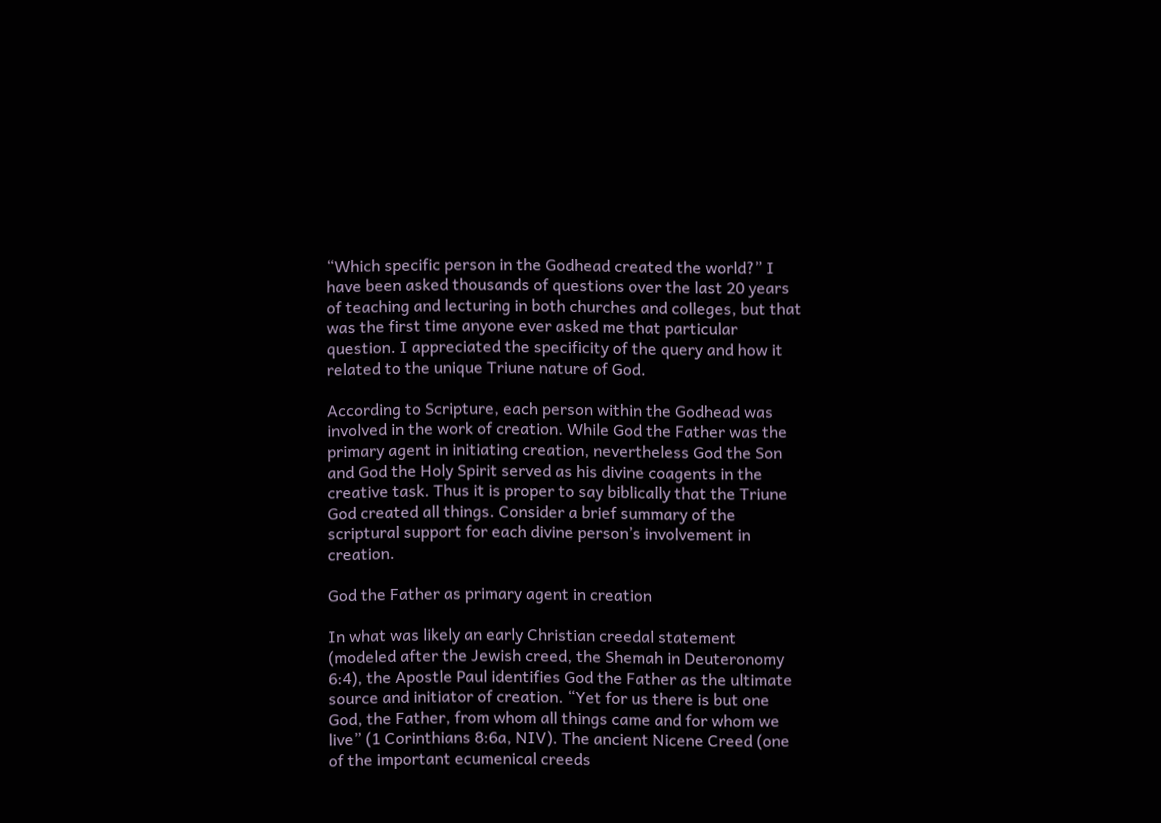“Which specific person in the Godhead created the world?” I have been asked thousands of questions over the last 20 years of teaching and lecturing in both churches and colleges, but that was the first time anyone ever asked me that particular question. I appreciated the specificity of the query and how it related to the unique Triune nature of God.

According to Scripture, each person within the Godhead was involved in the work of creation. While God the Father was the primary agent in initiating creation, nevertheless God the Son and God the Holy Spirit served as his divine coagents in the creative task. Thus it is proper to say biblically that the Triune God created all things. Consider a brief summary of the scriptural support for each divine person’s involvement in creation.

God the Father as primary agent in creation

In what was likely an early Christian creedal statement (modeled after the Jewish creed, the Shemah in Deuteronomy 6:4), the Apostle Paul identifies God the Father as the ultimate source and initiator of creation. “Yet for us there is but one God, the Father, from whom all things came and for whom we live” (1 Corinthians 8:6a, NIV). The ancient Nicene Creed (one of the important ecumenical creeds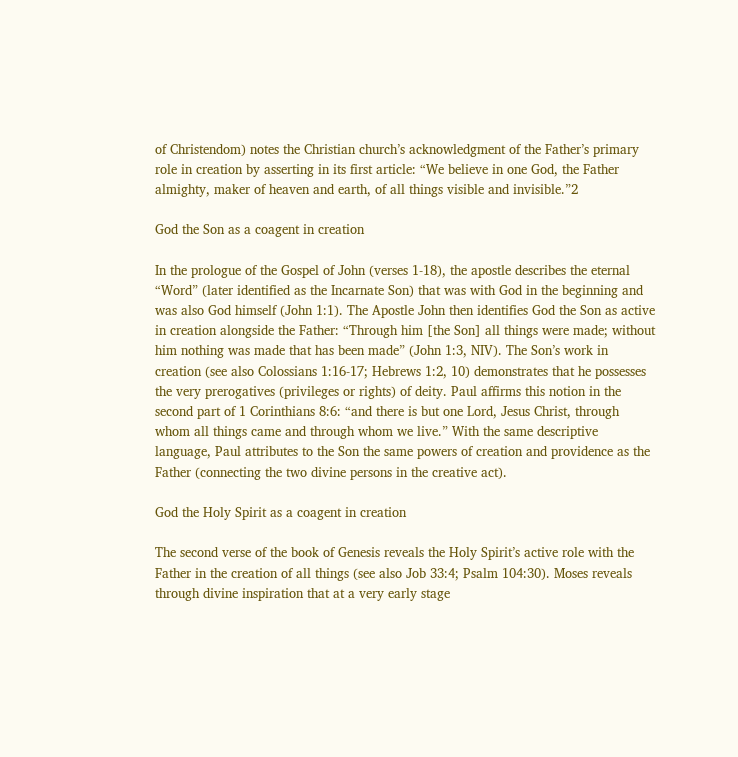of Christendom) notes the Christian church’s acknowledgment of the Father’s primary role in creation by asserting in its first article: “We believe in one God, the Father almighty, maker of heaven and earth, of all things visible and invisible.”2

God the Son as a coagent in creation

In the prologue of the Gospel of John (verses 1-18), the apostle describes the eternal “Word” (later identified as the Incarnate Son) that was with God in the beginning and was also God himself (John 1:1). The Apostle John then identifies God the Son as active in creation alongside the Father: “Through him [the Son] all things were made; without him nothing was made that has been made” (John 1:3, NIV). The Son’s work in creation (see also Colossians 1:16-17; Hebrews 1:2, 10) demonstrates that he possesses the very prerogatives (privileges or rights) of deity. Paul affirms this notion in the second part of 1 Corinthians 8:6: “and there is but one Lord, Jesus Christ, through whom all things came and through whom we live.” With the same descriptive language, Paul attributes to the Son the same powers of creation and providence as the Father (connecting the two divine persons in the creative act).

God the Holy Spirit as a coagent in creation

The second verse of the book of Genesis reveals the Holy Spirit’s active role with the Father in the creation of all things (see also Job 33:4; Psalm 104:30). Moses reveals through divine inspiration that at a very early stage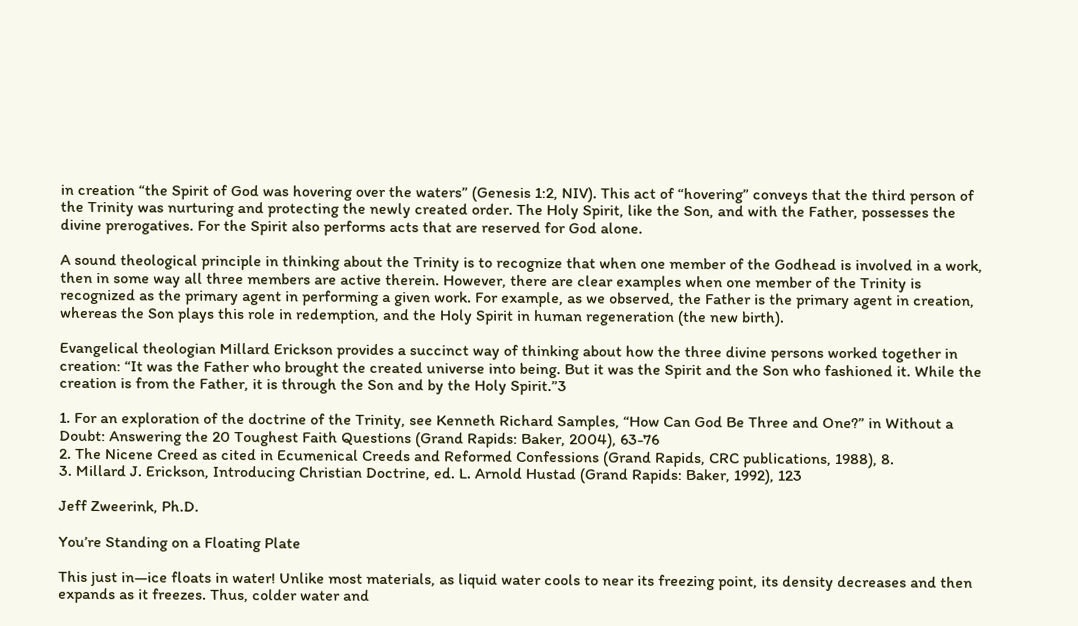in creation “the Spirit of God was hovering over the waters” (Genesis 1:2, NIV). This act of “hovering” conveys that the third person of the Trinity was nurturing and protecting the newly created order. The Holy Spirit, like the Son, and with the Father, possesses the divine prerogatives. For the Spirit also performs acts that are reserved for God alone.

A sound theological principle in thinking about the Trinity is to recognize that when one member of the Godhead is involved in a work, then in some way all three members are active therein. However, there are clear examples when one member of the Trinity is recognized as the primary agent in performing a given work. For example, as we observed, the Father is the primary agent in creation, whereas the Son plays this role in redemption, and the Holy Spirit in human regeneration (the new birth).

Evangelical theologian Millard Erickson provides a succinct way of thinking about how the three divine persons worked together in creation: “It was the Father who brought the created universe into being. But it was the Spirit and the Son who fashioned it. While the creation is from the Father, it is through the Son and by the Holy Spirit.”3

1. For an exploration of the doctrine of the Trinity, see Kenneth Richard Samples, “How Can God Be Three and One?” in Without a Doubt: Answering the 20 Toughest Faith Questions (Grand Rapids: Baker, 2004), 63-76
2. The Nicene Creed as cited in Ecumenical Creeds and Reformed Confessions (Grand Rapids, CRC publications, 1988), 8.
3. Millard J. Erickson, Introducing Christian Doctrine, ed. L. Arnold Hustad (Grand Rapids: Baker, 1992), 123

Jeff Zweerink, Ph.D.

You’re Standing on a Floating Plate

This just in—ice floats in water! Unlike most materials, as liquid water cools to near its freezing point, its density decreases and then expands as it freezes. Thus, colder water and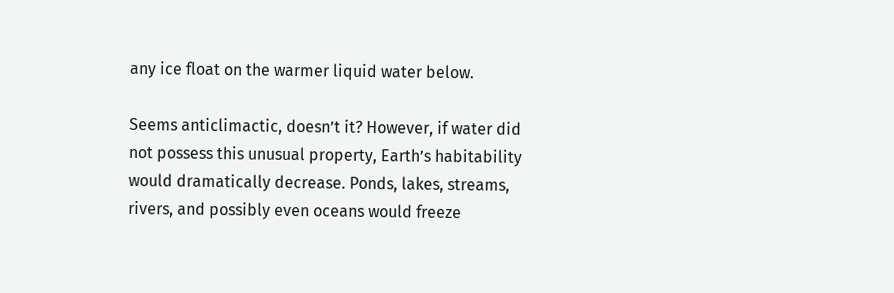any ice float on the warmer liquid water below.

Seems anticlimactic, doesn’t it? However, if water did not possess this unusual property, Earth’s habitability would dramatically decrease. Ponds, lakes, streams, rivers, and possibly even oceans would freeze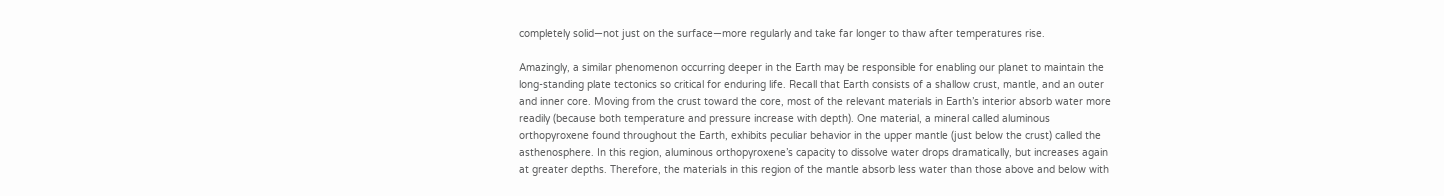completely solid—not just on the surface—more regularly and take far longer to thaw after temperatures rise.

Amazingly, a similar phenomenon occurring deeper in the Earth may be responsible for enabling our planet to maintain the long-standing plate tectonics so critical for enduring life. Recall that Earth consists of a shallow crust, mantle, and an outer and inner core. Moving from the crust toward the core, most of the relevant materials in Earth’s interior absorb water more readily (because both temperature and pressure increase with depth). One material, a mineral called aluminous orthopyroxene found throughout the Earth, exhibits peculiar behavior in the upper mantle (just below the crust) called the asthenosphere. In this region, aluminous orthopyroxene’s capacity to dissolve water drops dramatically, but increases again at greater depths. Therefore, the materials in this region of the mantle absorb less water than those above and below with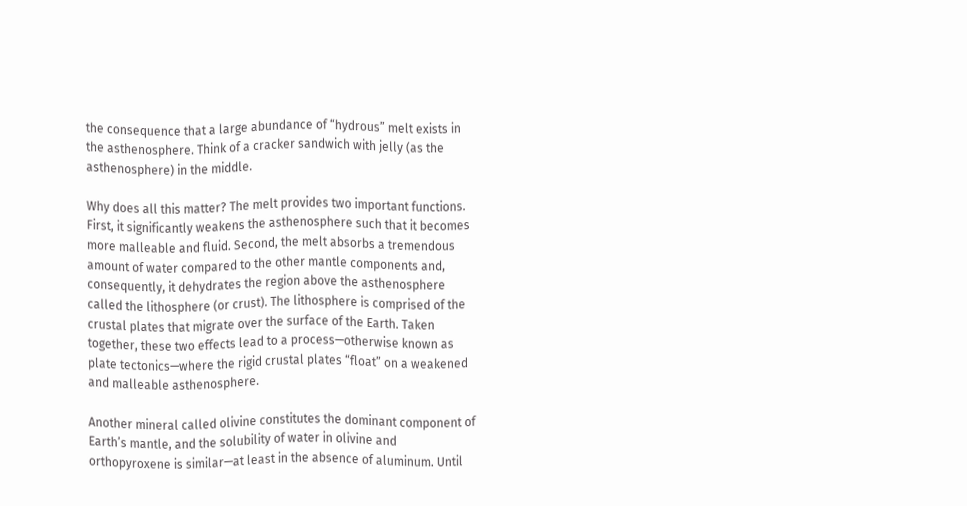the consequence that a large abundance of “hydrous” melt exists in the asthenosphere. Think of a cracker sandwich with jelly (as the asthenosphere) in the middle.

Why does all this matter? The melt provides two important functions. First, it significantly weakens the asthenosphere such that it becomes more malleable and fluid. Second, the melt absorbs a tremendous amount of water compared to the other mantle components and, consequently, it dehydrates the region above the asthenosphere called the lithosphere (or crust). The lithosphere is comprised of the crustal plates that migrate over the surface of the Earth. Taken together, these two effects lead to a process—otherwise known as plate tectonics—where the rigid crustal plates “float” on a weakened and malleable asthenosphere.

Another mineral called olivine constitutes the dominant component of Earth’s mantle, and the solubility of water in olivine and orthopyroxene is similar—at least in the absence of aluminum. Until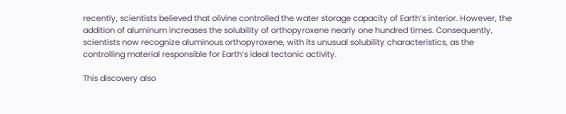recently, scientists believed that olivine controlled the water storage capacity of Earth’s interior. However, the addition of aluminum increases the solubility of orthopyroxene nearly one hundred times. Consequently, scientists now recognize aluminous orthopyroxene, with its unusual solubility characteristics, as the controlling material responsible for Earth’s ideal tectonic activity.

This discovery also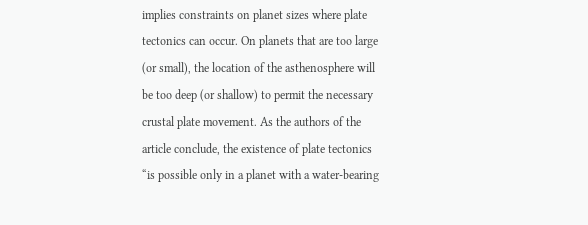implies constraints on planet sizes where plate tectonics can occur. On planets that are too large (or small), the location of the asthenosphere will be too deep (or shallow) to permit the necessary crustal plate movement. As the authors of the article conclude, the existence of plate tectonics “is possible only in a planet with a water-bearing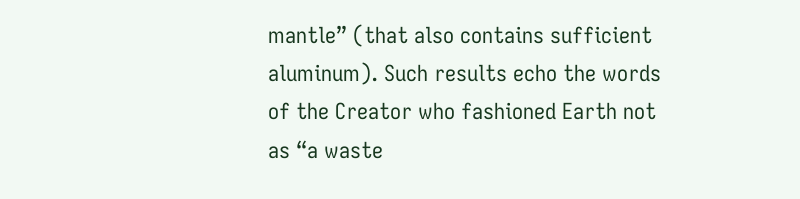mantle” (that also contains sufficient aluminum). Such results echo the words of the Creator who fashioned Earth not as “a waste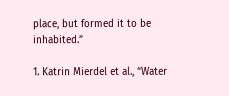place, but formed it to be inhabited.”

1. Katrin Mierdel et al., “Water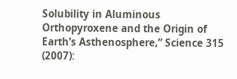Solubility in Aluminous Orthopyroxene and the Origin of Earth’s Asthenosphere,” Science 315 (2007):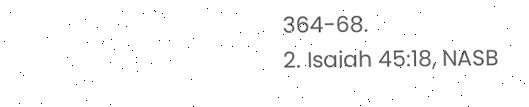364-68.
2. Isaiah 45:18, NASB